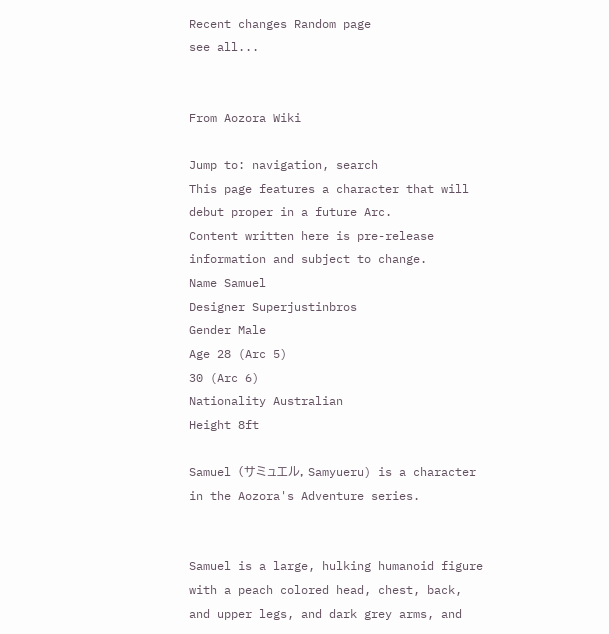Recent changes Random page
see all...


From Aozora Wiki

Jump to: navigation, search
This page features a character that will debut proper in a future Arc.
Content written here is pre-release information and subject to change.
Name Samuel
Designer Superjustinbros
Gender Male
Age 28 (Arc 5)
30 (Arc 6)
Nationality Australian
Height 8ft

Samuel (サミュエル, Samyueru) is a character in the Aozora's Adventure series.


Samuel is a large, hulking humanoid figure with a peach colored head, chest, back, and upper legs, and dark grey arms, and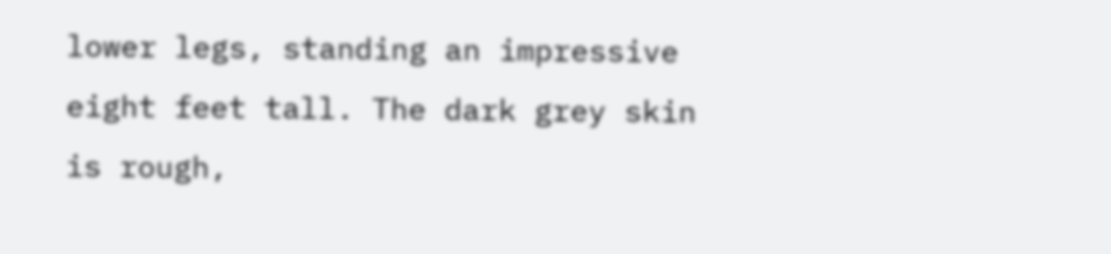lower legs, standing an impressive eight feet tall. The dark grey skin is rough,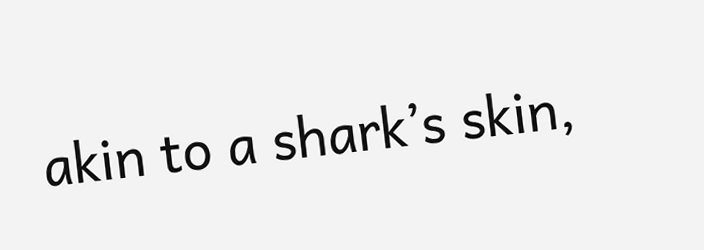akin to a shark’s skin,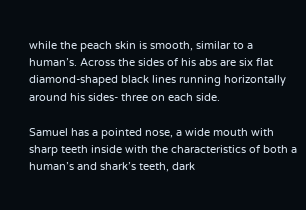while the peach skin is smooth, similar to a human’s. Across the sides of his abs are six flat diamond-shaped black lines running horizontally around his sides- three on each side.

Samuel has a pointed nose, a wide mouth with sharp teeth inside with the characteristics of both a human’s and shark’s teeth, dark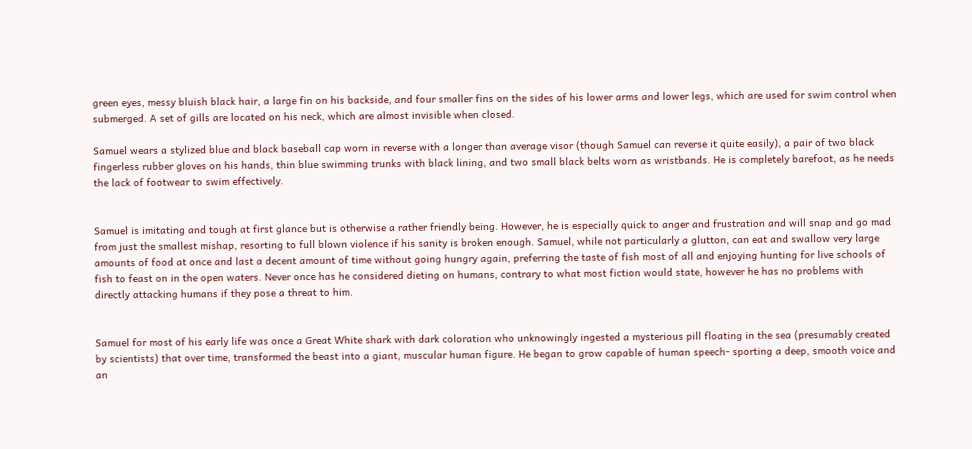green eyes, messy bluish black hair, a large fin on his backside, and four smaller fins on the sides of his lower arms and lower legs, which are used for swim control when submerged. A set of gills are located on his neck, which are almost invisible when closed.

Samuel wears a stylized blue and black baseball cap worn in reverse with a longer than average visor (though Samuel can reverse it quite easily), a pair of two black fingerless rubber gloves on his hands, thin blue swimming trunks with black lining, and two small black belts worn as wristbands. He is completely barefoot, as he needs the lack of footwear to swim effectively.


Samuel is imitating and tough at first glance but is otherwise a rather friendly being. However, he is especially quick to anger and frustration and will snap and go mad from just the smallest mishap, resorting to full blown violence if his sanity is broken enough. Samuel, while not particularly a glutton, can eat and swallow very large amounts of food at once and last a decent amount of time without going hungry again, preferring the taste of fish most of all and enjoying hunting for live schools of fish to feast on in the open waters. Never once has he considered dieting on humans, contrary to what most fiction would state, however he has no problems with directly attacking humans if they pose a threat to him.


Samuel for most of his early life was once a Great White shark with dark coloration who unknowingly ingested a mysterious pill floating in the sea (presumably created by scientists) that over time, transformed the beast into a giant, muscular human figure. He began to grow capable of human speech- sporting a deep, smooth voice and an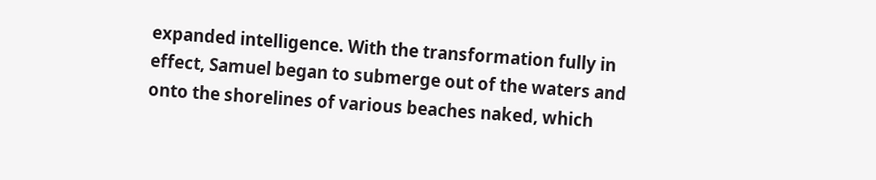expanded intelligence. With the transformation fully in effect, Samuel began to submerge out of the waters and onto the shorelines of various beaches naked, which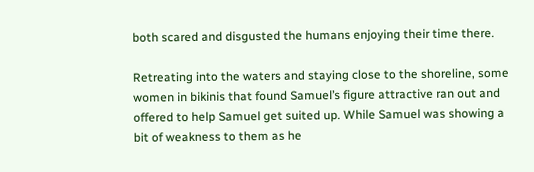both scared and disgusted the humans enjoying their time there.

Retreating into the waters and staying close to the shoreline, some women in bikinis that found Samuel’s figure attractive ran out and offered to help Samuel get suited up. While Samuel was showing a bit of weakness to them as he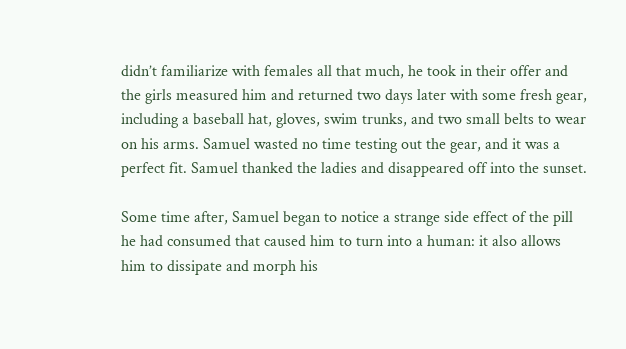didn’t familiarize with females all that much, he took in their offer and the girls measured him and returned two days later with some fresh gear, including a baseball hat, gloves, swim trunks, and two small belts to wear on his arms. Samuel wasted no time testing out the gear, and it was a perfect fit. Samuel thanked the ladies and disappeared off into the sunset.

Some time after, Samuel began to notice a strange side effect of the pill he had consumed that caused him to turn into a human: it also allows him to dissipate and morph his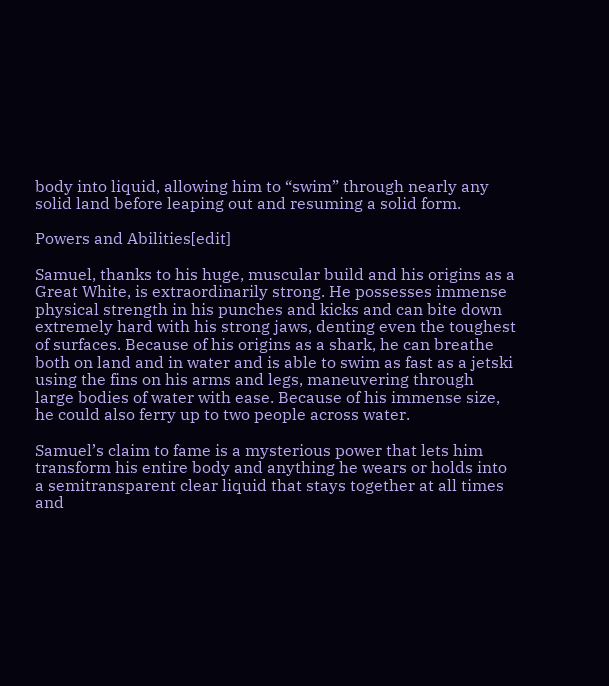body into liquid, allowing him to “swim” through nearly any solid land before leaping out and resuming a solid form.

Powers and Abilities[edit]

Samuel, thanks to his huge, muscular build and his origins as a Great White, is extraordinarily strong. He possesses immense physical strength in his punches and kicks and can bite down extremely hard with his strong jaws, denting even the toughest of surfaces. Because of his origins as a shark, he can breathe both on land and in water and is able to swim as fast as a jetski using the fins on his arms and legs, maneuvering through large bodies of water with ease. Because of his immense size, he could also ferry up to two people across water.

Samuel’s claim to fame is a mysterious power that lets him transform his entire body and anything he wears or holds into a semitransparent clear liquid that stays together at all times and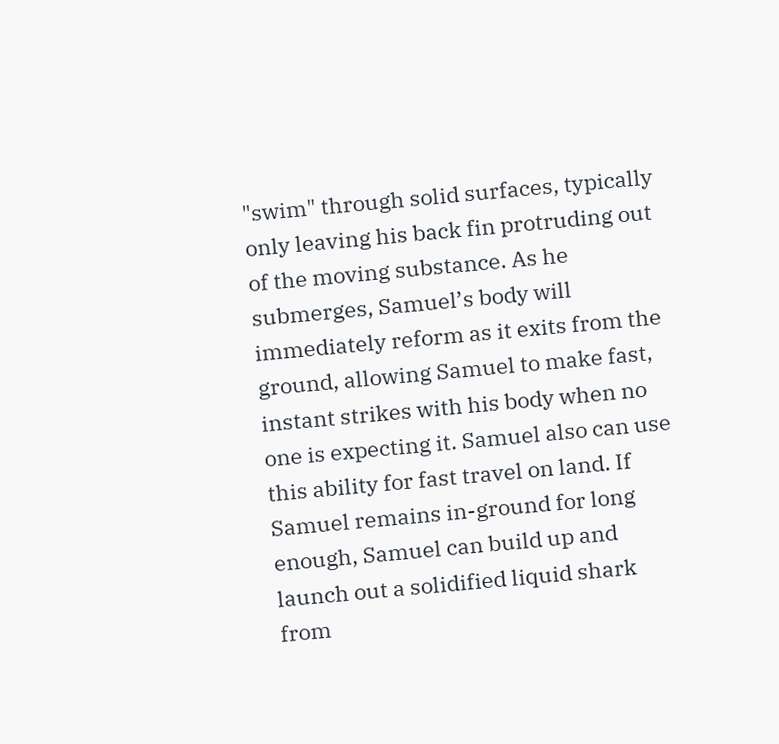"swim" through solid surfaces, typically only leaving his back fin protruding out of the moving substance. As he submerges, Samuel’s body will immediately reform as it exits from the ground, allowing Samuel to make fast, instant strikes with his body when no one is expecting it. Samuel also can use this ability for fast travel on land. If Samuel remains in-ground for long enough, Samuel can build up and launch out a solidified liquid shark from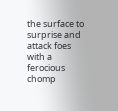the surface to surprise and attack foes with a ferocious chomp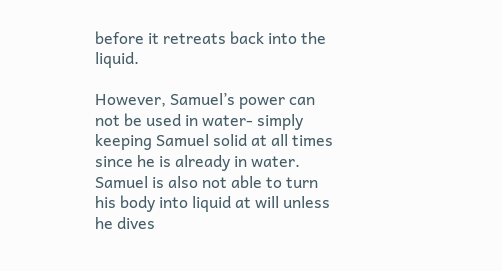before it retreats back into the liquid.

However, Samuel’s power can not be used in water- simply keeping Samuel solid at all times since he is already in water. Samuel is also not able to turn his body into liquid at will unless he dives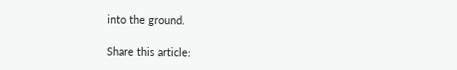into the ground.

Share this article: